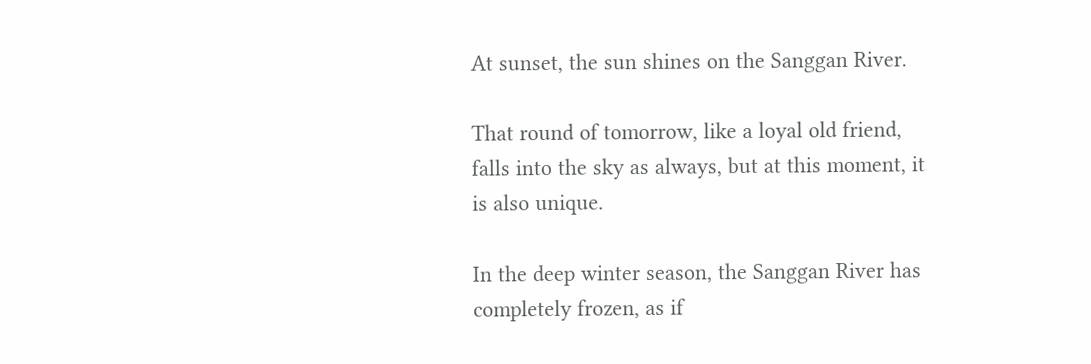At sunset, the sun shines on the Sanggan River.

That round of tomorrow, like a loyal old friend, falls into the sky as always, but at this moment, it is also unique.

In the deep winter season, the Sanggan River has completely frozen, as if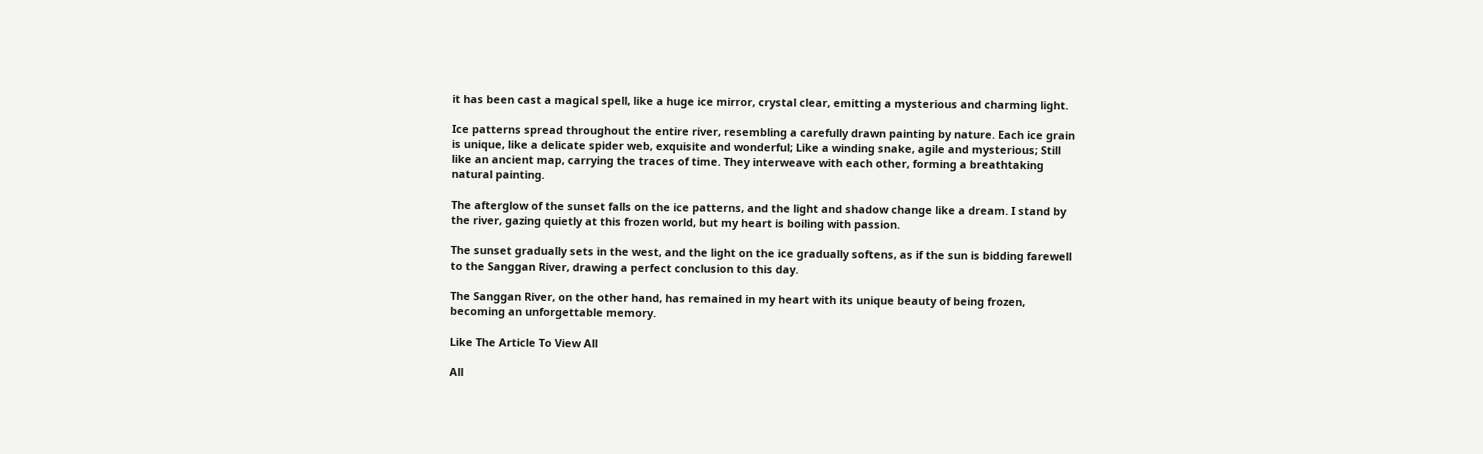it has been cast a magical spell, like a huge ice mirror, crystal clear, emitting a mysterious and charming light.

Ice patterns spread throughout the entire river, resembling a carefully drawn painting by nature. Each ice grain is unique, like a delicate spider web, exquisite and wonderful; Like a winding snake, agile and mysterious; Still like an ancient map, carrying the traces of time. They interweave with each other, forming a breathtaking natural painting.

The afterglow of the sunset falls on the ice patterns, and the light and shadow change like a dream. I stand by the river, gazing quietly at this frozen world, but my heart is boiling with passion.

The sunset gradually sets in the west, and the light on the ice gradually softens, as if the sun is bidding farewell to the Sanggan River, drawing a perfect conclusion to this day.

The Sanggan River, on the other hand, has remained in my heart with its unique beauty of being frozen, becoming an unforgettable memory.

Like The Article To View All

All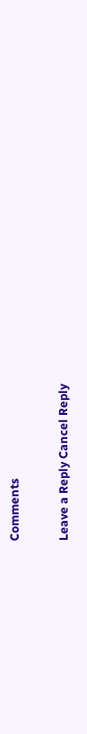Comments

Leave a Reply Cancel Reply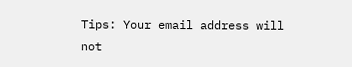Tips: Your email address will not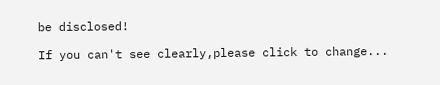be disclosed!

If you can't see clearly,please click to change...